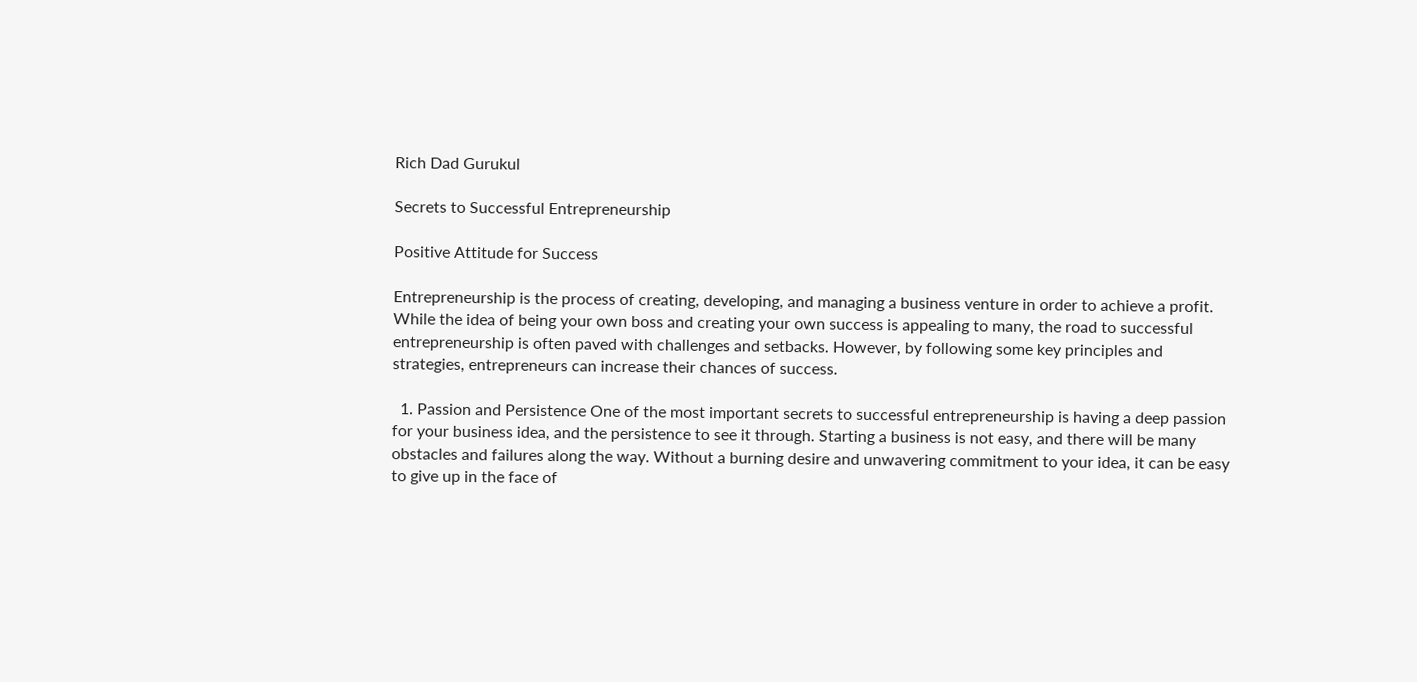Rich Dad Gurukul

Secrets to Successful Entrepreneurship

Positive Attitude for Success

Entrepreneurship is the process of creating, developing, and managing a business venture in order to achieve a profit. While the idea of being your own boss and creating your own success is appealing to many, the road to successful entrepreneurship is often paved with challenges and setbacks. However, by following some key principles and strategies, entrepreneurs can increase their chances of success.

  1. Passion and Persistence One of the most important secrets to successful entrepreneurship is having a deep passion for your business idea, and the persistence to see it through. Starting a business is not easy, and there will be many obstacles and failures along the way. Without a burning desire and unwavering commitment to your idea, it can be easy to give up in the face of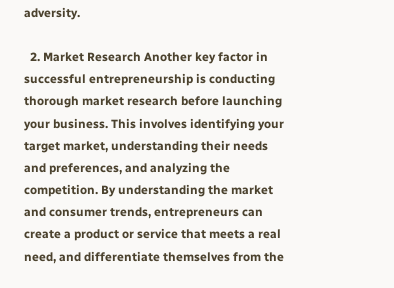adversity.

  2. Market Research Another key factor in successful entrepreneurship is conducting thorough market research before launching your business. This involves identifying your target market, understanding their needs and preferences, and analyzing the competition. By understanding the market and consumer trends, entrepreneurs can create a product or service that meets a real need, and differentiate themselves from the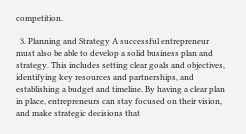competition.

  3. Planning and Strategy A successful entrepreneur must also be able to develop a solid business plan and strategy. This includes setting clear goals and objectives, identifying key resources and partnerships, and establishing a budget and timeline. By having a clear plan in place, entrepreneurs can stay focused on their vision, and make strategic decisions that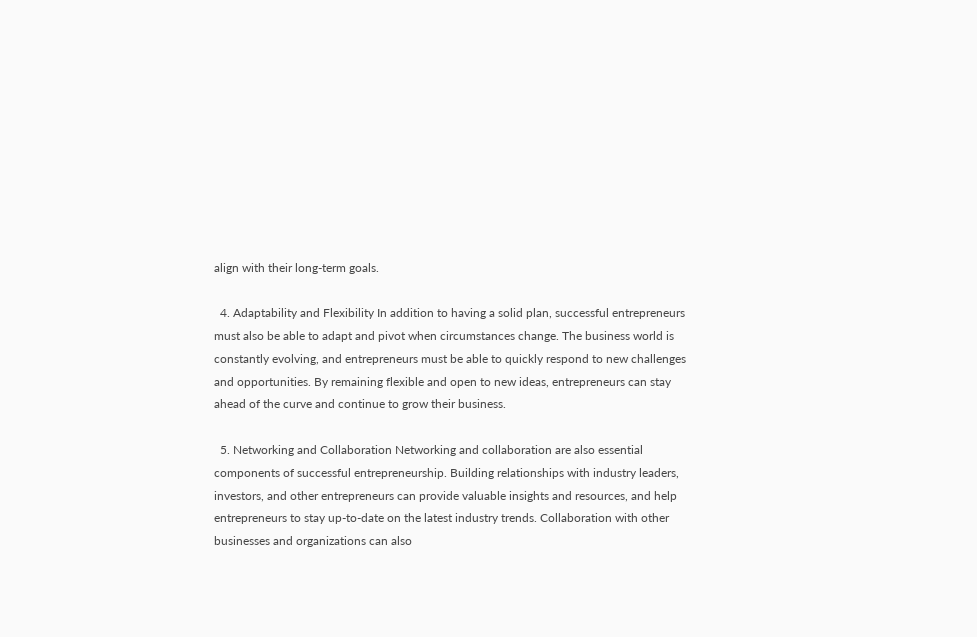align with their long-term goals.

  4. Adaptability and Flexibility In addition to having a solid plan, successful entrepreneurs must also be able to adapt and pivot when circumstances change. The business world is constantly evolving, and entrepreneurs must be able to quickly respond to new challenges and opportunities. By remaining flexible and open to new ideas, entrepreneurs can stay ahead of the curve and continue to grow their business.

  5. Networking and Collaboration Networking and collaboration are also essential components of successful entrepreneurship. Building relationships with industry leaders, investors, and other entrepreneurs can provide valuable insights and resources, and help entrepreneurs to stay up-to-date on the latest industry trends. Collaboration with other businesses and organizations can also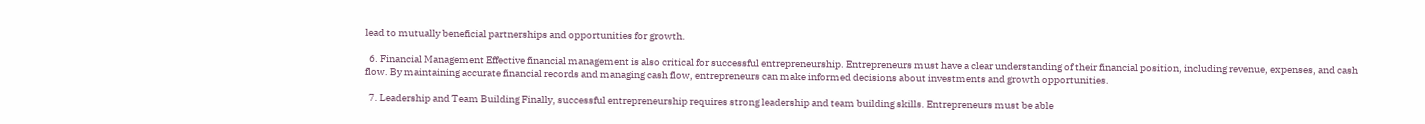lead to mutually beneficial partnerships and opportunities for growth.

  6. Financial Management Effective financial management is also critical for successful entrepreneurship. Entrepreneurs must have a clear understanding of their financial position, including revenue, expenses, and cash flow. By maintaining accurate financial records and managing cash flow, entrepreneurs can make informed decisions about investments and growth opportunities.

  7. Leadership and Team Building Finally, successful entrepreneurship requires strong leadership and team building skills. Entrepreneurs must be able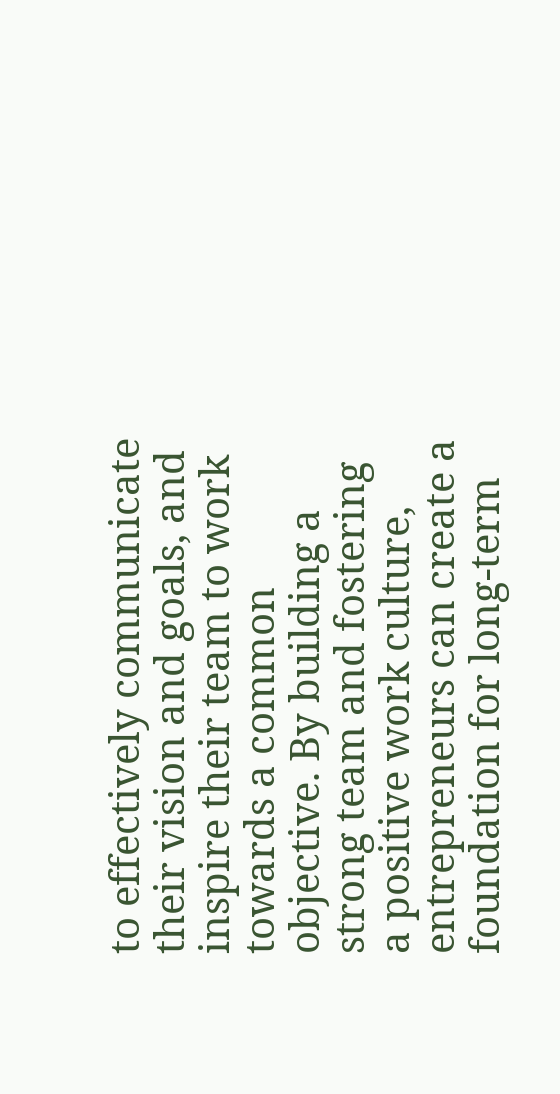to effectively communicate their vision and goals, and inspire their team to work towards a common objective. By building a strong team and fostering a positive work culture, entrepreneurs can create a foundation for long-term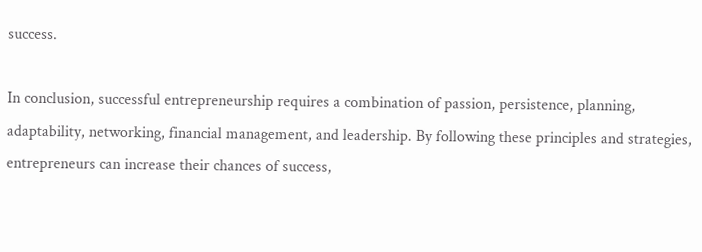success.

In conclusion, successful entrepreneurship requires a combination of passion, persistence, planning, adaptability, networking, financial management, and leadership. By following these principles and strategies, entrepreneurs can increase their chances of success,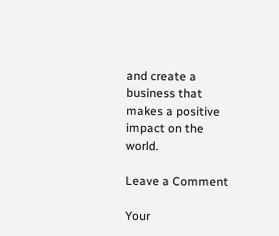and create a business that makes a positive impact on the world.

Leave a Comment

Your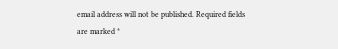email address will not be published. Required fields are marked *